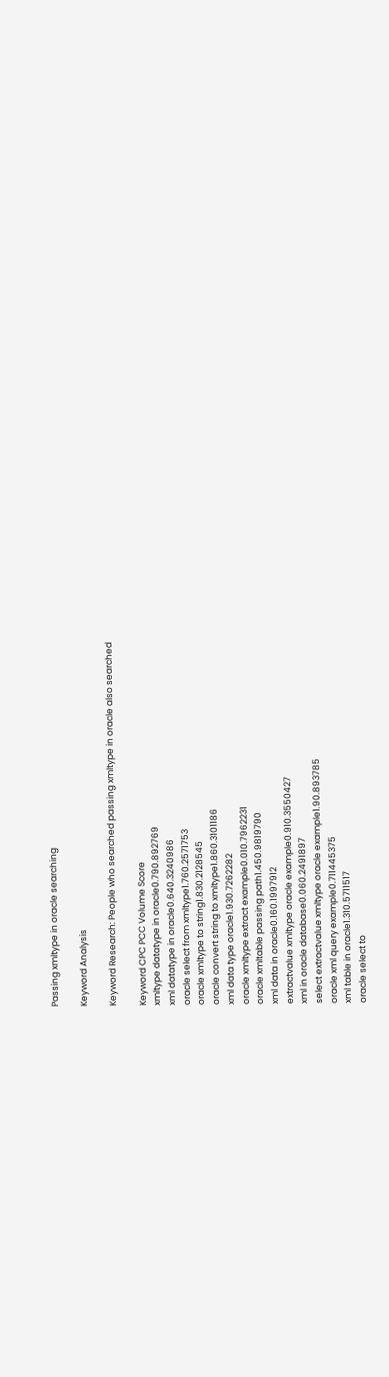Passing xmltype in oracle searching

Keyword Analysis

Keyword Research: People who searched passing xmltype in oracle also searched

Keyword CPC PCC Volume Score
xmltype datatype in oracle0.790.892769
xml datatype in oracle0.640.3240986
oracle select from xmltype1.760.2571753
oracle xmltype to string1.830.2128545
oracle convert string to xmltype1.860.3101186
xml data type oracle1.930.7262282
oracle xmltype extract example0.010.7962231
oracle xmltable passing path1.450.9819790
xml data in oracle0.160.1997912
extractvalue xmltype oracle example0.910.3550427
xml in oracle database0.060.2491897
select extractvalue xmltype oracle example1.90.893785
oracle xml query example0.711445375
xml table in oracle1.310.5711517
oracle select to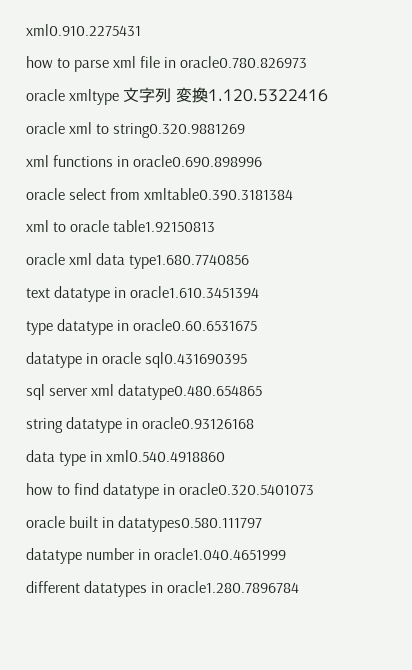xml0.910.2275431
how to parse xml file in oracle0.780.826973
oracle xmltype 文字列 変換1.120.5322416
oracle xml to string0.320.9881269
xml functions in oracle0.690.898996
oracle select from xmltable0.390.3181384
xml to oracle table1.92150813
oracle xml data type1.680.7740856
text datatype in oracle1.610.3451394
type datatype in oracle0.60.6531675
datatype in oracle sql0.431690395
sql server xml datatype0.480.654865
string datatype in oracle0.93126168
data type in xml0.540.4918860
how to find datatype in oracle0.320.5401073
oracle built in datatypes0.580.111797
datatype number in oracle1.040.4651999
different datatypes in oracle1.280.7896784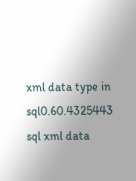xml data type in sql0.60.4325443
sql xml data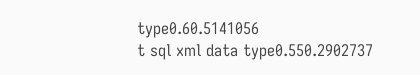type0.60.5141056
t sql xml data type0.550.2902737